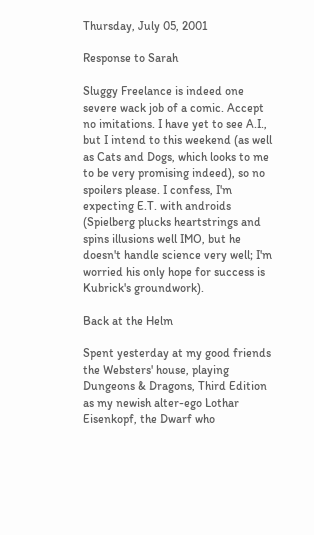Thursday, July 05, 2001

Response to Sarah

Sluggy Freelance is indeed one severe wack job of a comic. Accept no imitations. I have yet to see A.I., but I intend to this weekend (as well as Cats and Dogs, which looks to me to be very promising indeed), so no spoilers please. I confess, I'm expecting E.T. with androids (Spielberg plucks heartstrings and spins illusions well IMO, but he doesn't handle science very well; I'm worried his only hope for success is Kubrick's groundwork).

Back at the Helm

Spent yesterday at my good friends the Websters' house, playing Dungeons & Dragons, Third Edition as my newish alter-ego Lothar Eisenkopf, the Dwarf who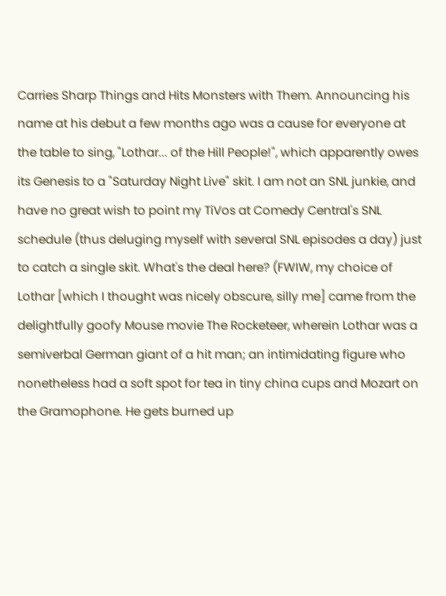Carries Sharp Things and Hits Monsters with Them. Announcing his name at his debut a few months ago was a cause for everyone at the table to sing, "Lothar... of the Hill People!", which apparently owes its Genesis to a "Saturday Night Live" skit. I am not an SNL junkie, and have no great wish to point my TiVos at Comedy Central's SNL schedule (thus deluging myself with several SNL episodes a day) just to catch a single skit. What's the deal here? (FWIW, my choice of Lothar [which I thought was nicely obscure, silly me] came from the delightfully goofy Mouse movie The Rocketeer, wherein Lothar was a semiverbal German giant of a hit man; an intimidating figure who nonetheless had a soft spot for tea in tiny china cups and Mozart on the Gramophone. He gets burned up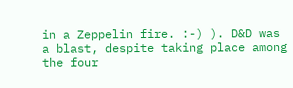in a Zeppelin fire. :-) ). D&D was a blast, despite taking place among the four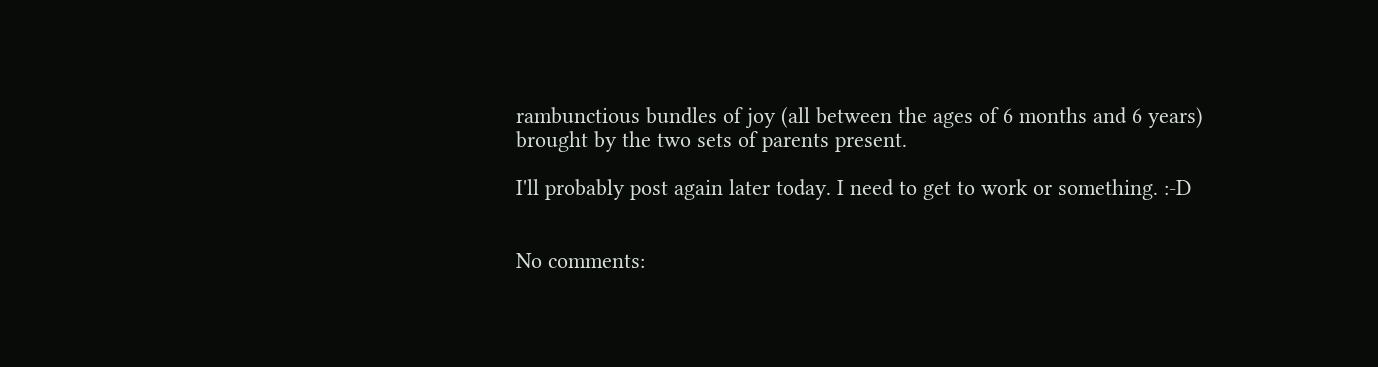rambunctious bundles of joy (all between the ages of 6 months and 6 years) brought by the two sets of parents present.

I'll probably post again later today. I need to get to work or something. :-D


No comments: